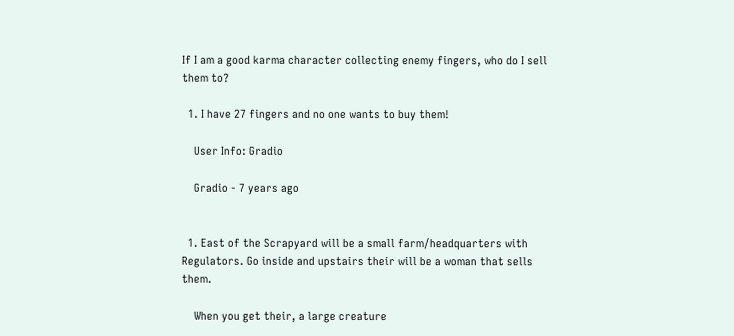If I am a good karma character collecting enemy fingers, who do I sell them to?

  1. I have 27 fingers and no one wants to buy them!

    User Info: Gradio

    Gradio - 7 years ago


  1. East of the Scrapyard will be a small farm/headquarters with Regulators. Go inside and upstairs their will be a woman that sells them.

    When you get their, a large creature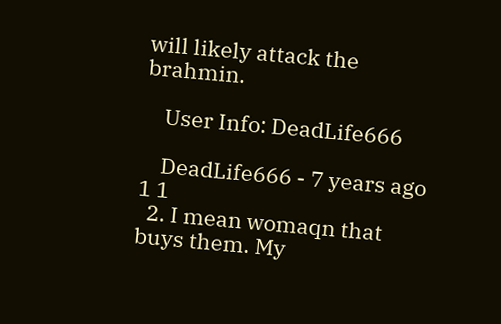will likely attack the brahmin.

    User Info: DeadLife666

    DeadLife666 - 7 years ago 1 1
  2. I mean womaqn that buys them. My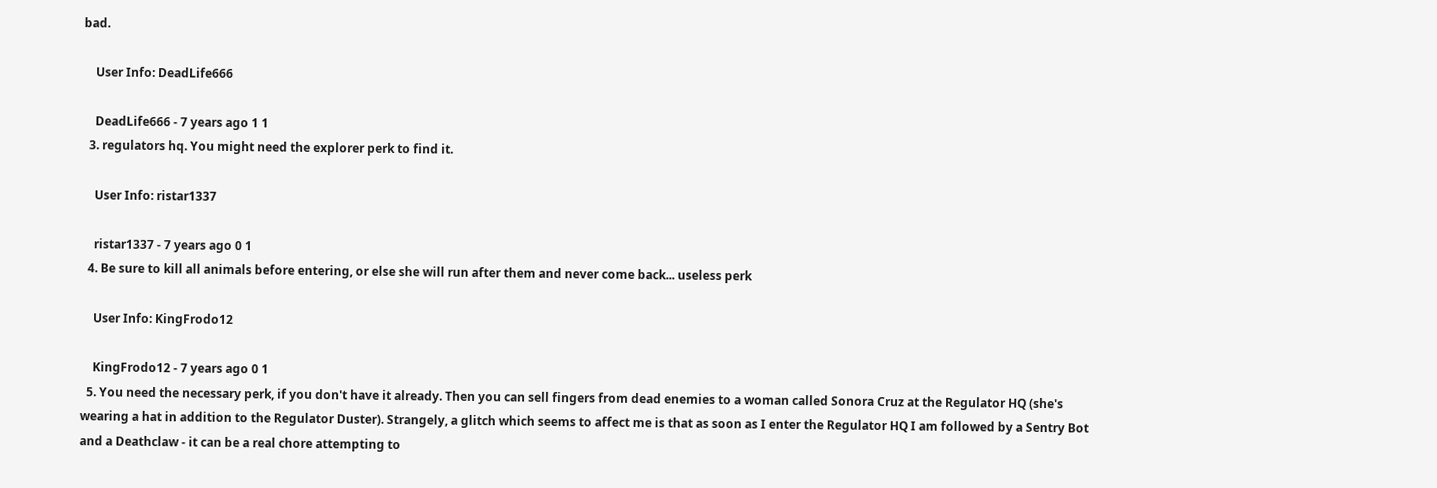bad.

    User Info: DeadLife666

    DeadLife666 - 7 years ago 1 1
  3. regulators hq. You might need the explorer perk to find it.

    User Info: ristar1337

    ristar1337 - 7 years ago 0 1
  4. Be sure to kill all animals before entering, or else she will run after them and never come back... useless perk

    User Info: KingFrodo12

    KingFrodo12 - 7 years ago 0 1
  5. You need the necessary perk, if you don't have it already. Then you can sell fingers from dead enemies to a woman called Sonora Cruz at the Regulator HQ (she's wearing a hat in addition to the Regulator Duster). Strangely, a glitch which seems to affect me is that as soon as I enter the Regulator HQ I am followed by a Sentry Bot and a Deathclaw - it can be a real chore attempting to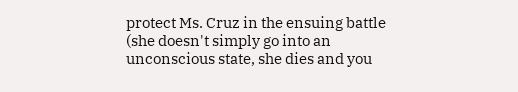protect Ms. Cruz in the ensuing battle (she doesn't simply go into an unconscious state, she dies and you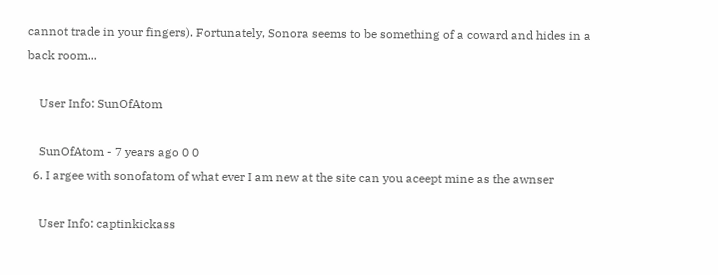cannot trade in your fingers). Fortunately, Sonora seems to be something of a coward and hides in a back room...

    User Info: SunOfAtom

    SunOfAtom - 7 years ago 0 0
  6. I argee with sonofatom of what ever I am new at the site can you aceept mine as the awnser

    User Info: captinkickass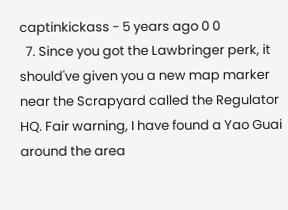captinkickass - 5 years ago 0 0
  7. Since you got the Lawbringer perk, it should've given you a new map marker near the Scrapyard called the Regulator HQ. Fair warning, I have found a Yao Guai around the area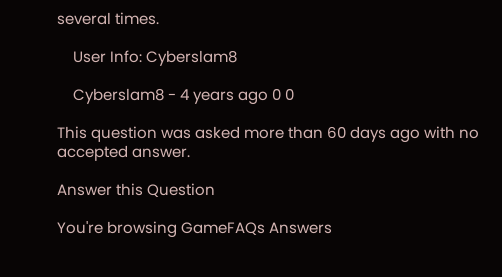several times.

    User Info: Cyberslam8

    Cyberslam8 - 4 years ago 0 0

This question was asked more than 60 days ago with no accepted answer.

Answer this Question

You're browsing GameFAQs Answers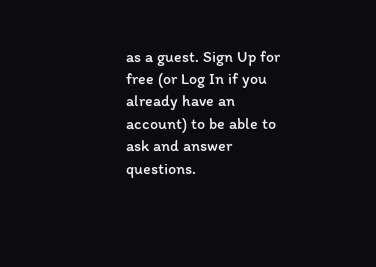as a guest. Sign Up for free (or Log In if you already have an account) to be able to ask and answer questions.